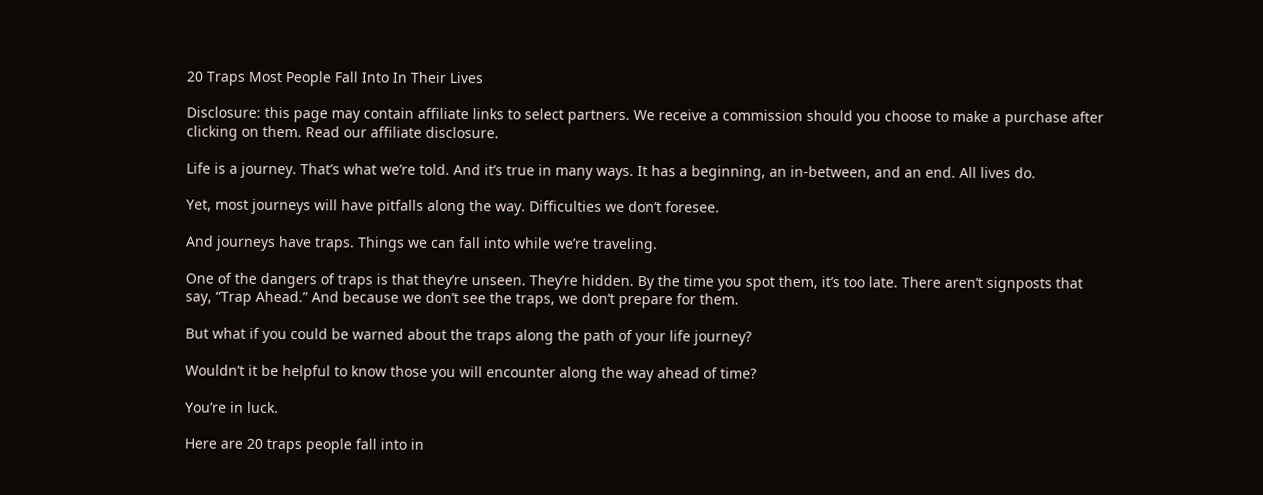20 Traps Most People Fall Into In Their Lives

Disclosure: this page may contain affiliate links to select partners. We receive a commission should you choose to make a purchase after clicking on them. Read our affiliate disclosure.

Life is a journey. That’s what we’re told. And it’s true in many ways. It has a beginning, an in-between, and an end. All lives do.

Yet, most journeys will have pitfalls along the way. Difficulties we don’t foresee.

And journeys have traps. Things we can fall into while we’re traveling.

One of the dangers of traps is that they’re unseen. They’re hidden. By the time you spot them, it’s too late. There aren’t signposts that say, “Trap Ahead.” And because we don’t see the traps, we don’t prepare for them.

But what if you could be warned about the traps along the path of your life journey?

Wouldn’t it be helpful to know those you will encounter along the way ahead of time?

You’re in luck.

Here are 20 traps people fall into in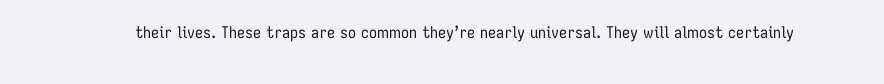their lives. These traps are so common they’re nearly universal. They will almost certainly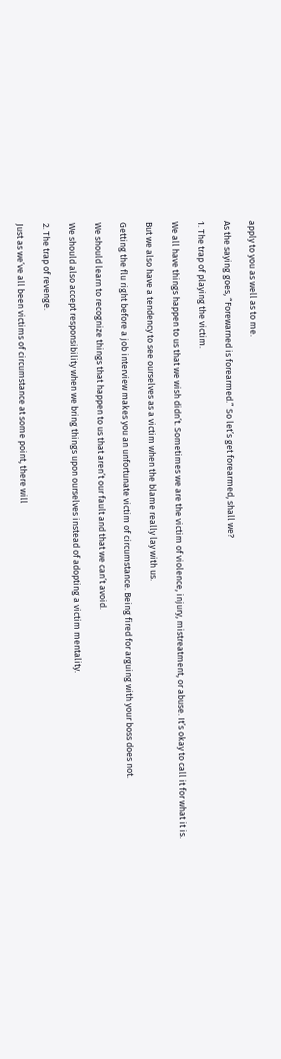apply to you as well as to me.

As the saying goes, “Forewarned is forearmed.” So let’s get forearmed, shall we?

1. The trap of playing the victim.

We all have things happen to us that we wish didn’t. Sometimes we are the victim of violence, injury, mistreatment, or abuse. It’s okay to call it for what it is.

But we also have a tendency to see ourselves as a victim when the blame really lay with us.

Getting the flu right before a job interview makes you an unfortunate victim of circumstance. Being fired for arguing with your boss does not.

We should learn to recognize things that happen to us that aren’t our fault and that we can’t avoid.

We should also accept responsibility when we bring things upon ourselves instead of adopting a victim mentality.

2. The trap of revenge.

Just as we’ve all been victims of circumstance at some point, there will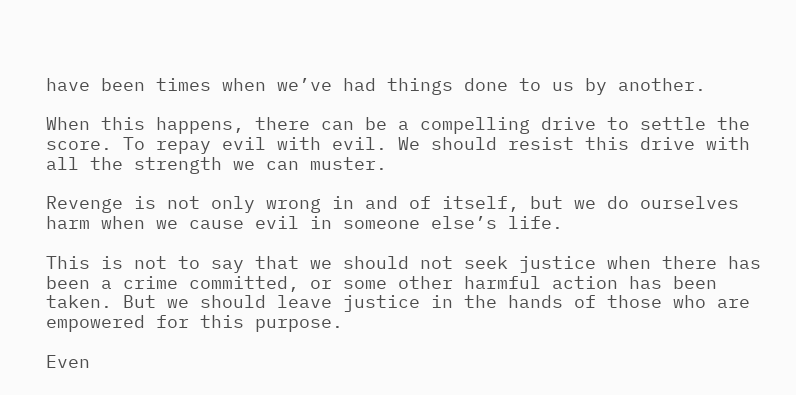have been times when we’ve had things done to us by another.

When this happens, there can be a compelling drive to settle the score. To repay evil with evil. We should resist this drive with all the strength we can muster.

Revenge is not only wrong in and of itself, but we do ourselves harm when we cause evil in someone else’s life.

This is not to say that we should not seek justice when there has been a crime committed, or some other harmful action has been taken. But we should leave justice in the hands of those who are empowered for this purpose.

Even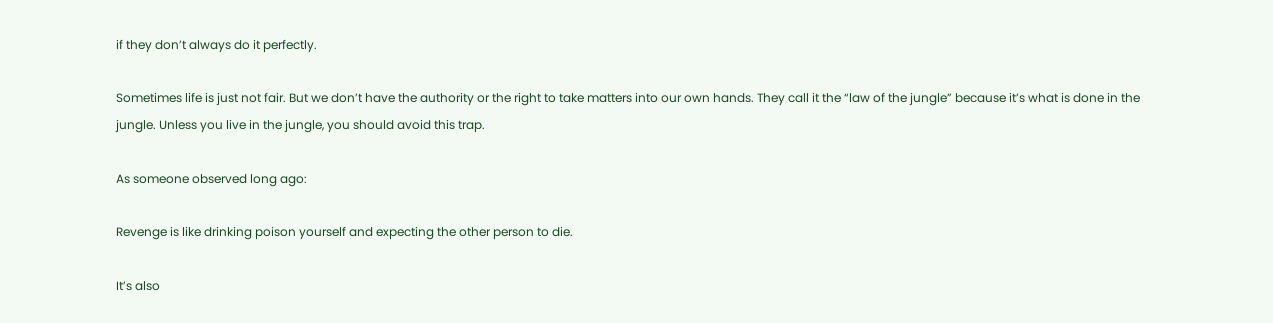if they don’t always do it perfectly.

Sometimes life is just not fair. But we don’t have the authority or the right to take matters into our own hands. They call it the “law of the jungle” because it’s what is done in the jungle. Unless you live in the jungle, you should avoid this trap.

As someone observed long ago:

Revenge is like drinking poison yourself and expecting the other person to die.

It’s also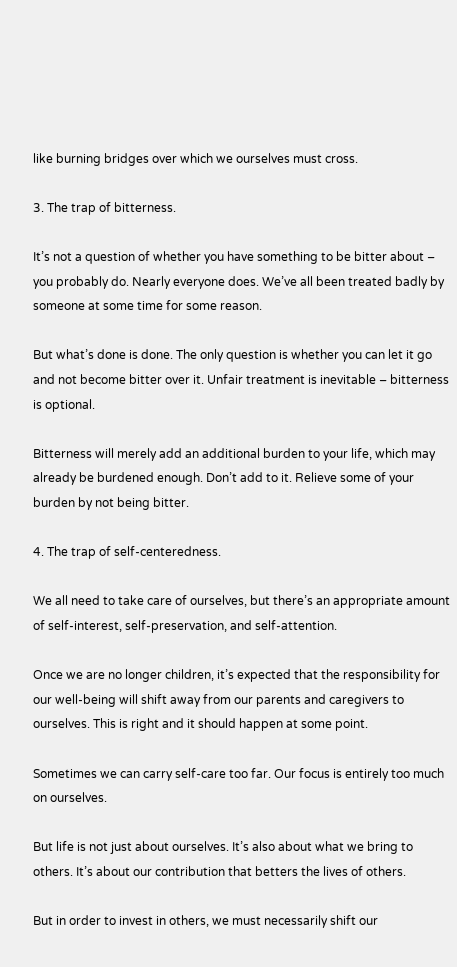like burning bridges over which we ourselves must cross.

3. The trap of bitterness.

It’s not a question of whether you have something to be bitter about – you probably do. Nearly everyone does. We’ve all been treated badly by someone at some time for some reason.

But what’s done is done. The only question is whether you can let it go and not become bitter over it. Unfair treatment is inevitable – bitterness is optional.

Bitterness will merely add an additional burden to your life, which may already be burdened enough. Don’t add to it. Relieve some of your burden by not being bitter.

4. The trap of self-centeredness.

We all need to take care of ourselves, but there’s an appropriate amount of self-interest, self-preservation, and self-attention.

Once we are no longer children, it’s expected that the responsibility for our well-being will shift away from our parents and caregivers to ourselves. This is right and it should happen at some point.

Sometimes we can carry self-care too far. Our focus is entirely too much on ourselves.

But life is not just about ourselves. It’s also about what we bring to others. It’s about our contribution that betters the lives of others.

But in order to invest in others, we must necessarily shift our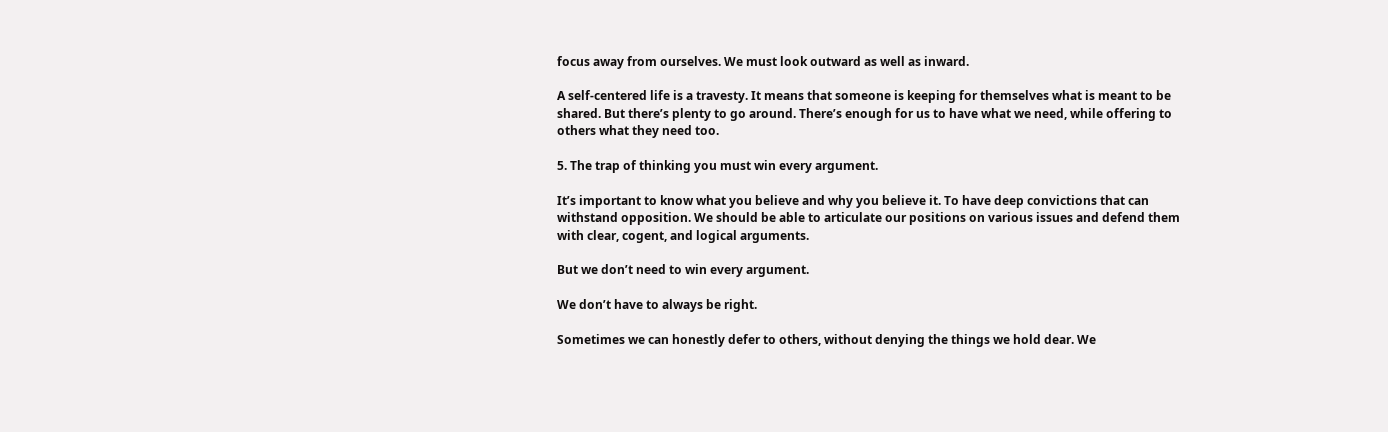focus away from ourselves. We must look outward as well as inward.

A self-centered life is a travesty. It means that someone is keeping for themselves what is meant to be shared. But there’s plenty to go around. There’s enough for us to have what we need, while offering to others what they need too.

5. The trap of thinking you must win every argument.

It’s important to know what you believe and why you believe it. To have deep convictions that can withstand opposition. We should be able to articulate our positions on various issues and defend them with clear, cogent, and logical arguments.

But we don’t need to win every argument.

We don’t have to always be right.

Sometimes we can honestly defer to others, without denying the things we hold dear. We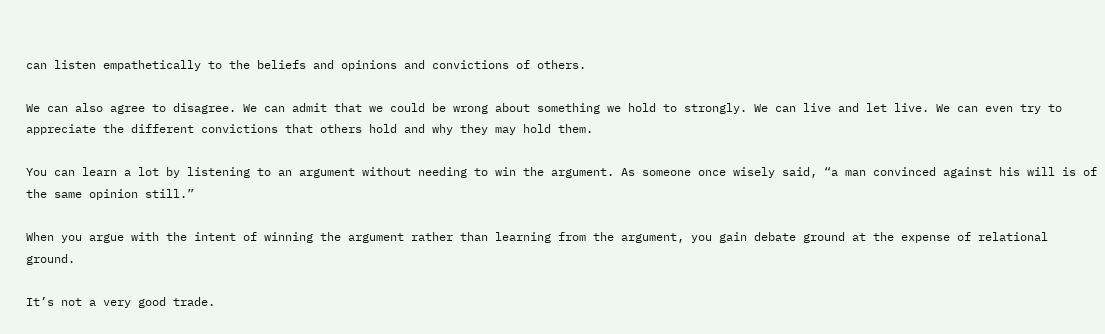can listen empathetically to the beliefs and opinions and convictions of others.

We can also agree to disagree. We can admit that we could be wrong about something we hold to strongly. We can live and let live. We can even try to appreciate the different convictions that others hold and why they may hold them.

You can learn a lot by listening to an argument without needing to win the argument. As someone once wisely said, “a man convinced against his will is of the same opinion still.”

When you argue with the intent of winning the argument rather than learning from the argument, you gain debate ground at the expense of relational ground.

It’s not a very good trade.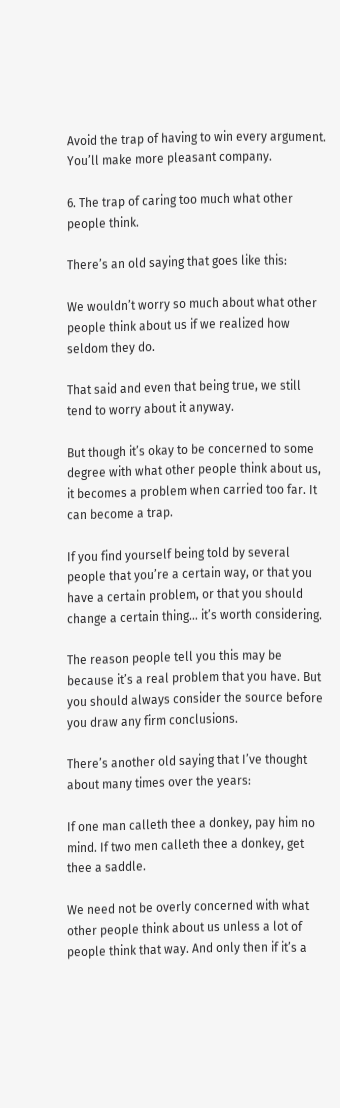Avoid the trap of having to win every argument. You’ll make more pleasant company.

6. The trap of caring too much what other people think.

There’s an old saying that goes like this:

We wouldn’t worry so much about what other people think about us if we realized how seldom they do.

That said and even that being true, we still tend to worry about it anyway.

But though it’s okay to be concerned to some degree with what other people think about us, it becomes a problem when carried too far. It can become a trap.

If you find yourself being told by several people that you’re a certain way, or that you have a certain problem, or that you should change a certain thing… it’s worth considering.

The reason people tell you this may be because it’s a real problem that you have. But you should always consider the source before you draw any firm conclusions.

There’s another old saying that I’ve thought about many times over the years:

If one man calleth thee a donkey, pay him no mind. If two men calleth thee a donkey, get thee a saddle.

We need not be overly concerned with what other people think about us unless a lot of people think that way. And only then if it’s a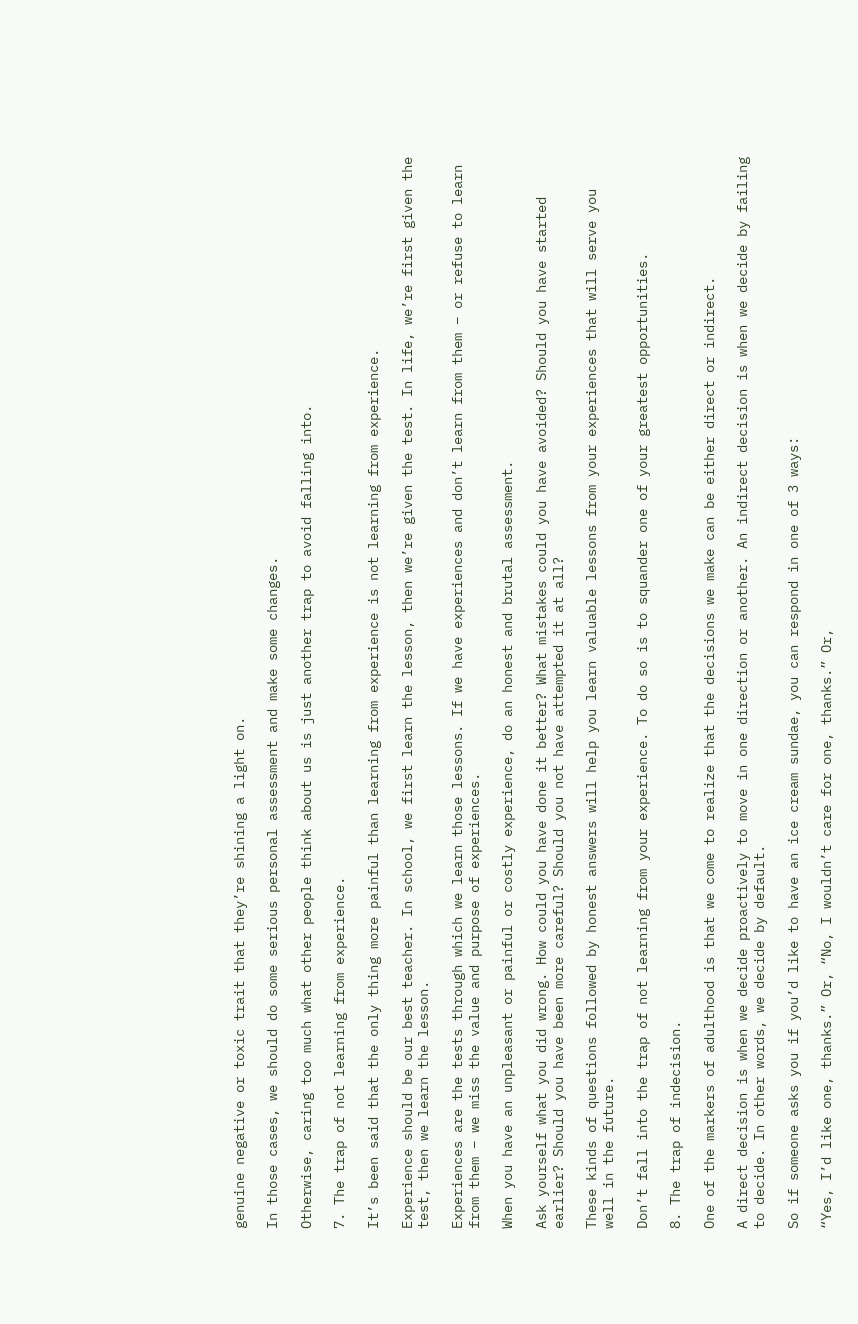genuine negative or toxic trait that they’re shining a light on.

In those cases, we should do some serious personal assessment and make some changes.

Otherwise, caring too much what other people think about us is just another trap to avoid falling into.

7. The trap of not learning from experience.

It’s been said that the only thing more painful than learning from experience is not learning from experience.

Experience should be our best teacher. In school, we first learn the lesson, then we’re given the test. In life, we’re first given the test, then we learn the lesson.

Experiences are the tests through which we learn those lessons. If we have experiences and don’t learn from them – or refuse to learn from them – we miss the value and purpose of experiences.

When you have an unpleasant or painful or costly experience, do an honest and brutal assessment.

Ask yourself what you did wrong. How could you have done it better? What mistakes could you have avoided? Should you have started earlier? Should you have been more careful? Should you not have attempted it at all?

These kinds of questions followed by honest answers will help you learn valuable lessons from your experiences that will serve you well in the future.

Don’t fall into the trap of not learning from your experience. To do so is to squander one of your greatest opportunities.

8. The trap of indecision.

One of the markers of adulthood is that we come to realize that the decisions we make can be either direct or indirect.

A direct decision is when we decide proactively to move in one direction or another. An indirect decision is when we decide by failing to decide. In other words, we decide by default.

So if someone asks you if you’d like to have an ice cream sundae, you can respond in one of 3 ways:

“Yes, I’d like one, thanks.” Or, “No, I wouldn’t care for one, thanks.” Or,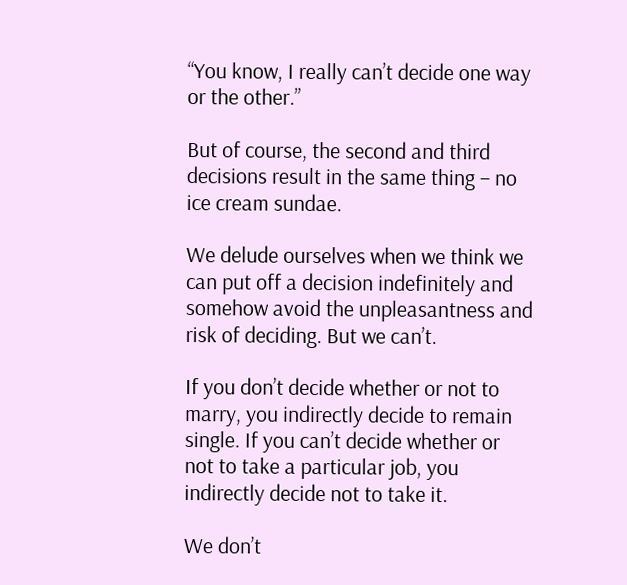“You know, I really can’t decide one way or the other.”

But of course, the second and third decisions result in the same thing – no ice cream sundae.

We delude ourselves when we think we can put off a decision indefinitely and somehow avoid the unpleasantness and risk of deciding. But we can’t.

If you don’t decide whether or not to marry, you indirectly decide to remain single. If you can’t decide whether or not to take a particular job, you indirectly decide not to take it.

We don’t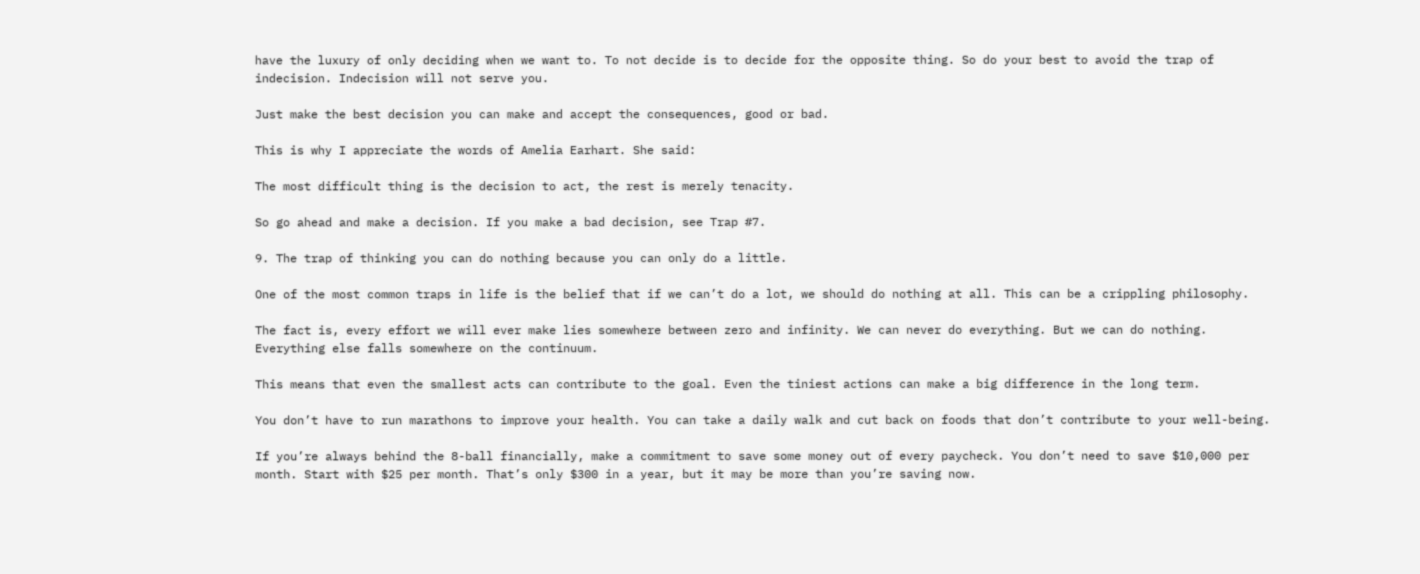have the luxury of only deciding when we want to. To not decide is to decide for the opposite thing. So do your best to avoid the trap of indecision. Indecision will not serve you.

Just make the best decision you can make and accept the consequences, good or bad.

This is why I appreciate the words of Amelia Earhart. She said:

The most difficult thing is the decision to act, the rest is merely tenacity.

So go ahead and make a decision. If you make a bad decision, see Trap #7.

9. The trap of thinking you can do nothing because you can only do a little.

One of the most common traps in life is the belief that if we can’t do a lot, we should do nothing at all. This can be a crippling philosophy.

The fact is, every effort we will ever make lies somewhere between zero and infinity. We can never do everything. But we can do nothing. Everything else falls somewhere on the continuum.

This means that even the smallest acts can contribute to the goal. Even the tiniest actions can make a big difference in the long term.

You don’t have to run marathons to improve your health. You can take a daily walk and cut back on foods that don’t contribute to your well-being.

If you’re always behind the 8-ball financially, make a commitment to save some money out of every paycheck. You don’t need to save $10,000 per month. Start with $25 per month. That’s only $300 in a year, but it may be more than you’re saving now.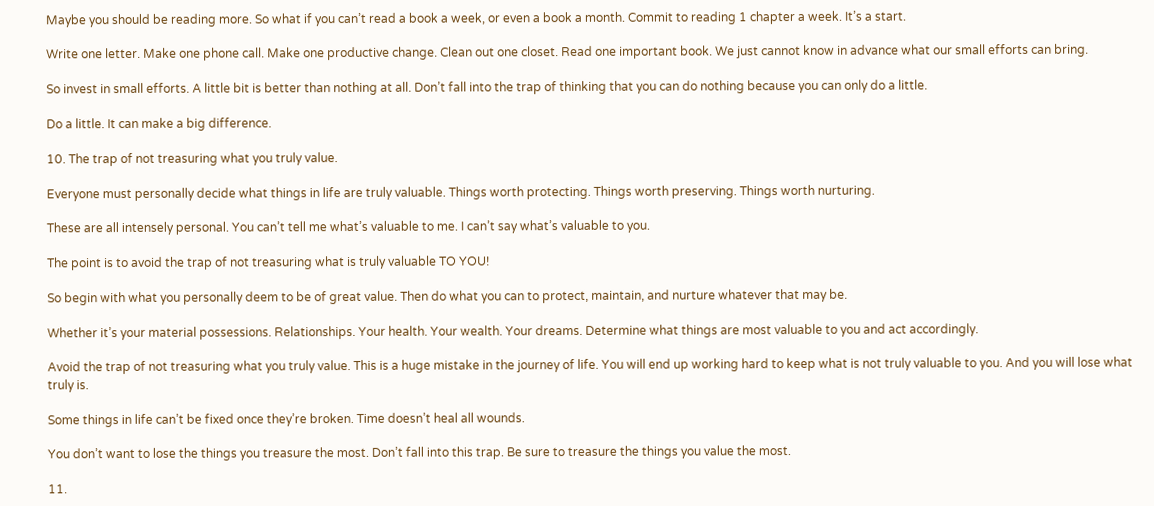Maybe you should be reading more. So what if you can’t read a book a week, or even a book a month. Commit to reading 1 chapter a week. It’s a start.

Write one letter. Make one phone call. Make one productive change. Clean out one closet. Read one important book. We just cannot know in advance what our small efforts can bring.

So invest in small efforts. A little bit is better than nothing at all. Don’t fall into the trap of thinking that you can do nothing because you can only do a little.

Do a little. It can make a big difference.

10. The trap of not treasuring what you truly value.

Everyone must personally decide what things in life are truly valuable. Things worth protecting. Things worth preserving. Things worth nurturing.

These are all intensely personal. You can’t tell me what’s valuable to me. I can’t say what’s valuable to you.

The point is to avoid the trap of not treasuring what is truly valuable TO YOU!

So begin with what you personally deem to be of great value. Then do what you can to protect, maintain, and nurture whatever that may be.

Whether it’s your material possessions. Relationships. Your health. Your wealth. Your dreams. Determine what things are most valuable to you and act accordingly.

Avoid the trap of not treasuring what you truly value. This is a huge mistake in the journey of life. You will end up working hard to keep what is not truly valuable to you. And you will lose what truly is.

Some things in life can’t be fixed once they’re broken. Time doesn’t heal all wounds.

You don’t want to lose the things you treasure the most. Don’t fall into this trap. Be sure to treasure the things you value the most.

11.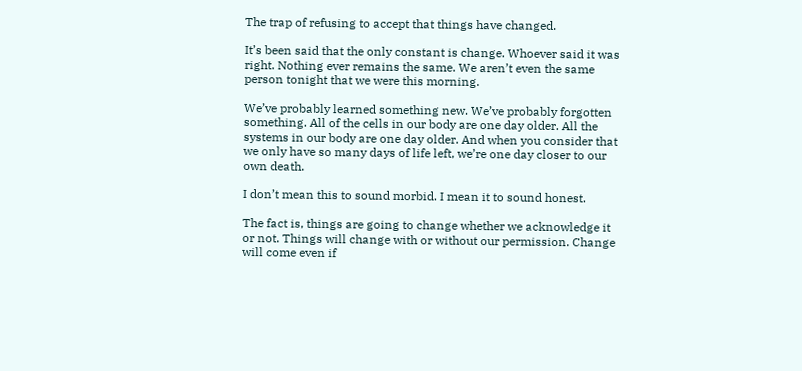The trap of refusing to accept that things have changed.

It’s been said that the only constant is change. Whoever said it was right. Nothing ever remains the same. We aren’t even the same person tonight that we were this morning.

We’ve probably learned something new. We’ve probably forgotten something. All of the cells in our body are one day older. All the systems in our body are one day older. And when you consider that we only have so many days of life left, we’re one day closer to our own death.

I don’t mean this to sound morbid. I mean it to sound honest.

The fact is, things are going to change whether we acknowledge it or not. Things will change with or without our permission. Change will come even if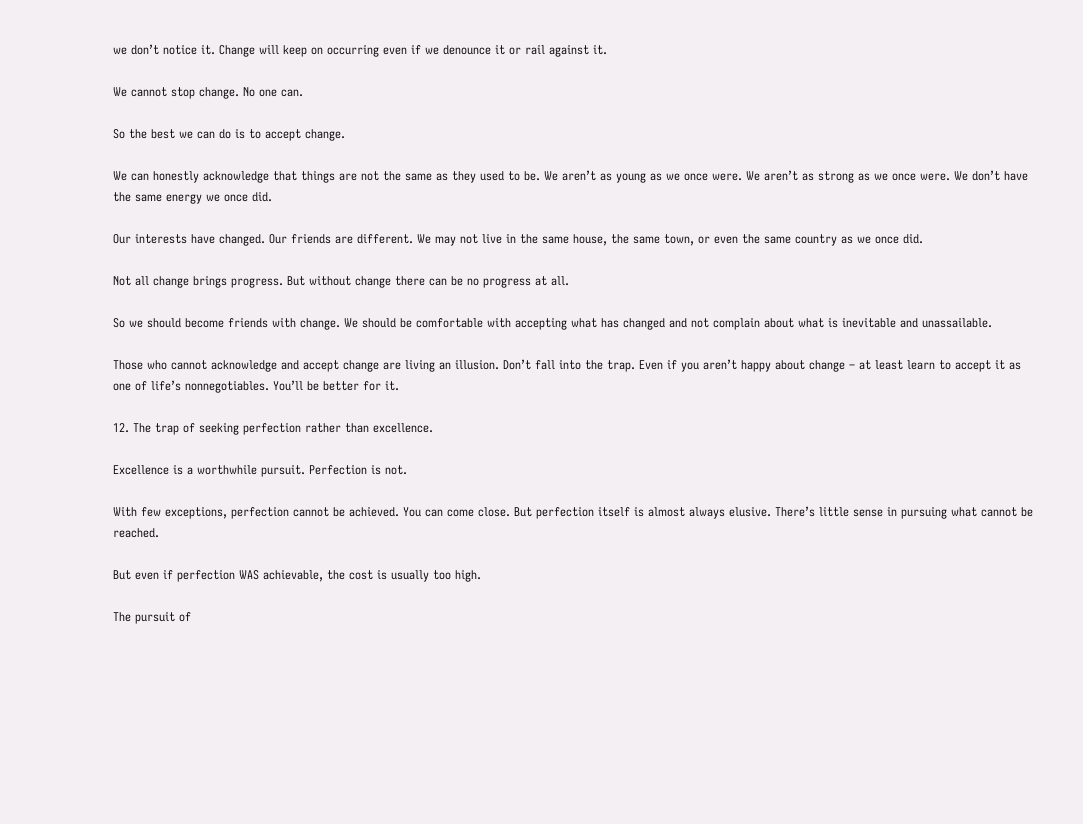we don’t notice it. Change will keep on occurring even if we denounce it or rail against it.

We cannot stop change. No one can.

So the best we can do is to accept change.

We can honestly acknowledge that things are not the same as they used to be. We aren’t as young as we once were. We aren’t as strong as we once were. We don’t have the same energy we once did.

Our interests have changed. Our friends are different. We may not live in the same house, the same town, or even the same country as we once did.

Not all change brings progress. But without change there can be no progress at all.

So we should become friends with change. We should be comfortable with accepting what has changed and not complain about what is inevitable and unassailable.

Those who cannot acknowledge and accept change are living an illusion. Don’t fall into the trap. Even if you aren’t happy about change – at least learn to accept it as one of life’s nonnegotiables. You’ll be better for it.

12. The trap of seeking perfection rather than excellence.

Excellence is a worthwhile pursuit. Perfection is not.

With few exceptions, perfection cannot be achieved. You can come close. But perfection itself is almost always elusive. There’s little sense in pursuing what cannot be reached.

But even if perfection WAS achievable, the cost is usually too high.

The pursuit of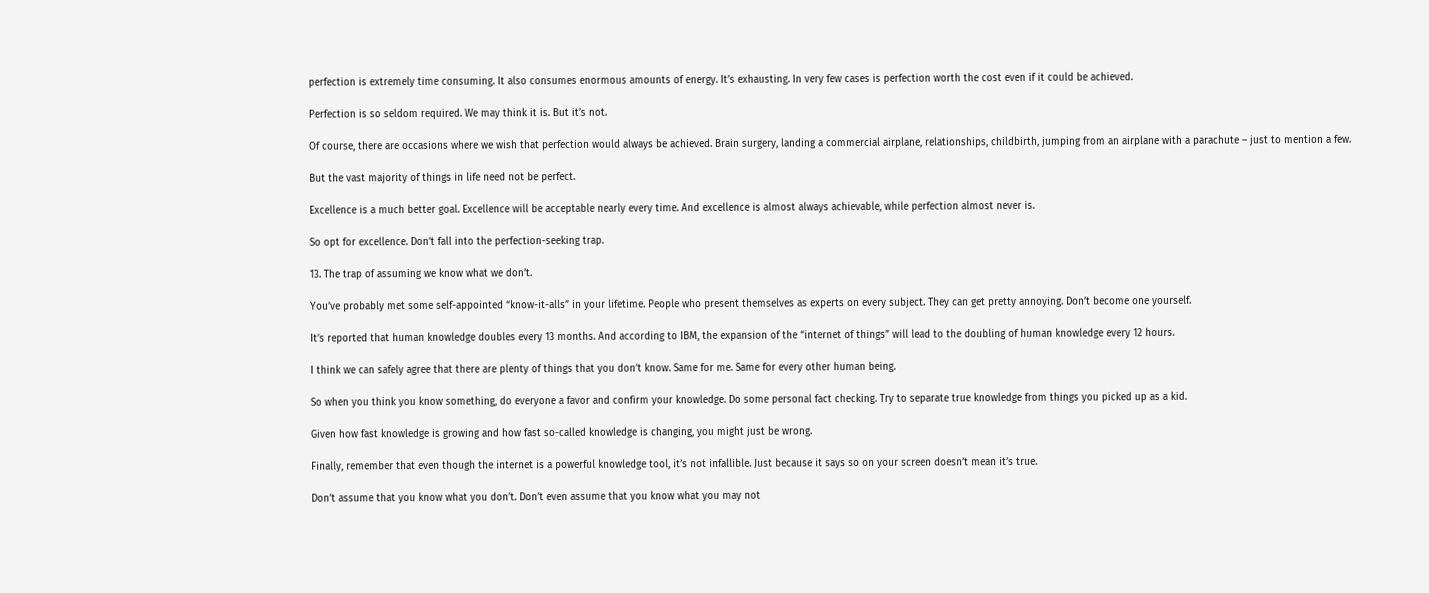perfection is extremely time consuming. It also consumes enormous amounts of energy. It’s exhausting. In very few cases is perfection worth the cost even if it could be achieved.

Perfection is so seldom required. We may think it is. But it’s not.

Of course, there are occasions where we wish that perfection would always be achieved. Brain surgery, landing a commercial airplane, relationships, childbirth, jumping from an airplane with a parachute – just to mention a few.

But the vast majority of things in life need not be perfect.

Excellence is a much better goal. Excellence will be acceptable nearly every time. And excellence is almost always achievable, while perfection almost never is.

So opt for excellence. Don’t fall into the perfection-seeking trap.

13. The trap of assuming we know what we don’t.

You’ve probably met some self-appointed “know-it-alls” in your lifetime. People who present themselves as experts on every subject. They can get pretty annoying. Don’t become one yourself.

It’s reported that human knowledge doubles every 13 months. And according to IBM, the expansion of the “internet of things” will lead to the doubling of human knowledge every 12 hours.

I think we can safely agree that there are plenty of things that you don’t know. Same for me. Same for every other human being.

So when you think you know something, do everyone a favor and confirm your knowledge. Do some personal fact checking. Try to separate true knowledge from things you picked up as a kid.

Given how fast knowledge is growing and how fast so-called knowledge is changing, you might just be wrong.

Finally, remember that even though the internet is a powerful knowledge tool, it’s not infallible. Just because it says so on your screen doesn’t mean it’s true.

Don’t assume that you know what you don’t. Don’t even assume that you know what you may not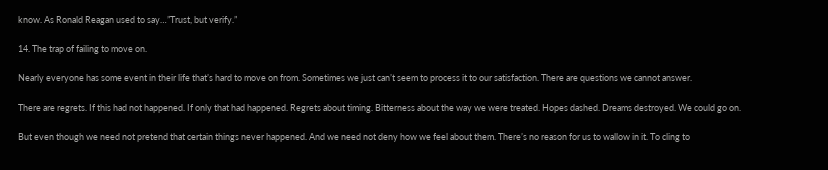know. As Ronald Reagan used to say…”Trust, but verify.”

14. The trap of failing to move on.

Nearly everyone has some event in their life that’s hard to move on from. Sometimes we just can’t seem to process it to our satisfaction. There are questions we cannot answer.

There are regrets. If this had not happened. If only that had happened. Regrets about timing. Bitterness about the way we were treated. Hopes dashed. Dreams destroyed. We could go on.

But even though we need not pretend that certain things never happened. And we need not deny how we feel about them. There’s no reason for us to wallow in it. To cling to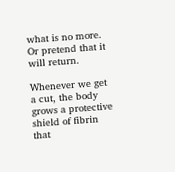what is no more. Or pretend that it will return.

Whenever we get a cut, the body grows a protective shield of fibrin that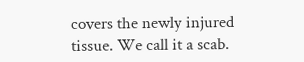covers the newly injured tissue. We call it a scab.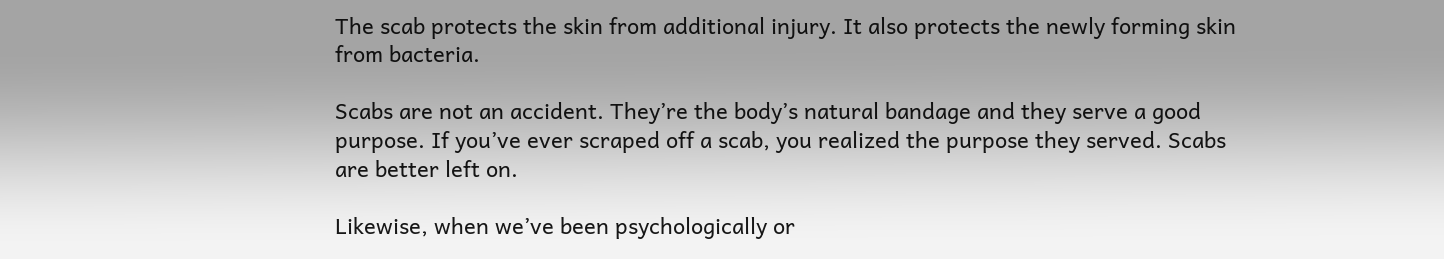The scab protects the skin from additional injury. It also protects the newly forming skin from bacteria.

Scabs are not an accident. They’re the body’s natural bandage and they serve a good purpose. If you’ve ever scraped off a scab, you realized the purpose they served. Scabs are better left on.

Likewise, when we’ve been psychologically or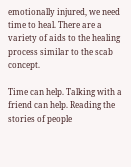emotionally injured, we need time to heal. There are a variety of aids to the healing process similar to the scab concept.

Time can help. Talking with a friend can help. Reading the stories of people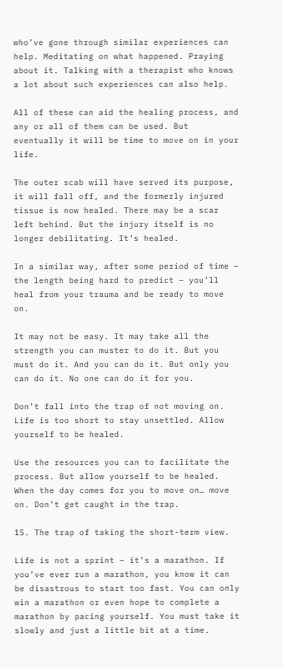who’ve gone through similar experiences can help. Meditating on what happened. Praying about it. Talking with a therapist who knows a lot about such experiences can also help.

All of these can aid the healing process, and any or all of them can be used. But eventually it will be time to move on in your life.

The outer scab will have served its purpose, it will fall off, and the formerly injured tissue is now healed. There may be a scar left behind. But the injury itself is no longer debilitating. It’s healed.

In a similar way, after some period of time – the length being hard to predict – you’ll heal from your trauma and be ready to move on.

It may not be easy. It may take all the strength you can muster to do it. But you must do it. And you can do it. But only you can do it. No one can do it for you.

Don’t fall into the trap of not moving on. Life is too short to stay unsettled. Allow yourself to be healed.

Use the resources you can to facilitate the process. But allow yourself to be healed. When the day comes for you to move on… move on. Don’t get caught in the trap.

15. The trap of taking the short-term view.

Life is not a sprint – it’s a marathon. If you’ve ever run a marathon, you know it can be disastrous to start too fast. You can only win a marathon or even hope to complete a marathon by pacing yourself. You must take it slowly and just a little bit at a time.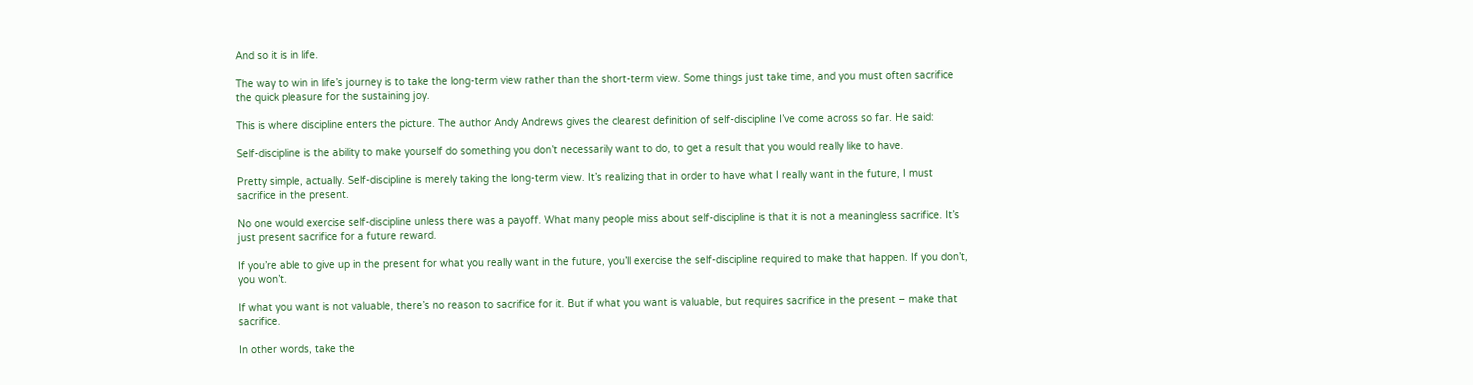And so it is in life.

The way to win in life’s journey is to take the long-term view rather than the short-term view. Some things just take time, and you must often sacrifice the quick pleasure for the sustaining joy.

This is where discipline enters the picture. The author Andy Andrews gives the clearest definition of self-discipline I’ve come across so far. He said:

Self-discipline is the ability to make yourself do something you don’t necessarily want to do, to get a result that you would really like to have.

Pretty simple, actually. Self-discipline is merely taking the long-term view. It’s realizing that in order to have what I really want in the future, I must sacrifice in the present.

No one would exercise self-discipline unless there was a payoff. What many people miss about self-discipline is that it is not a meaningless sacrifice. It’s just present sacrifice for a future reward.

If you’re able to give up in the present for what you really want in the future, you’ll exercise the self-discipline required to make that happen. If you don’t, you won’t.

If what you want is not valuable, there’s no reason to sacrifice for it. But if what you want is valuable, but requires sacrifice in the present – make that sacrifice.

In other words, take the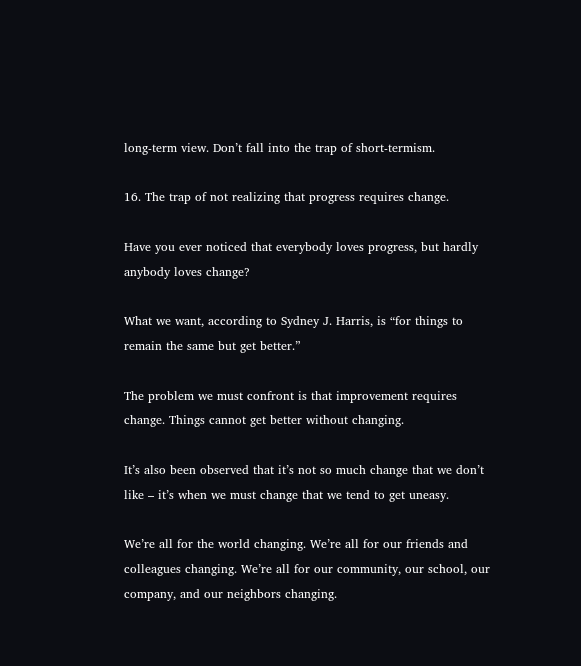long-term view. Don’t fall into the trap of short-termism.

16. The trap of not realizing that progress requires change.

Have you ever noticed that everybody loves progress, but hardly anybody loves change?

What we want, according to Sydney J. Harris, is “for things to remain the same but get better.”

The problem we must confront is that improvement requires change. Things cannot get better without changing.

It’s also been observed that it’s not so much change that we don’t like – it’s when we must change that we tend to get uneasy.

We’re all for the world changing. We’re all for our friends and colleagues changing. We’re all for our community, our school, our company, and our neighbors changing.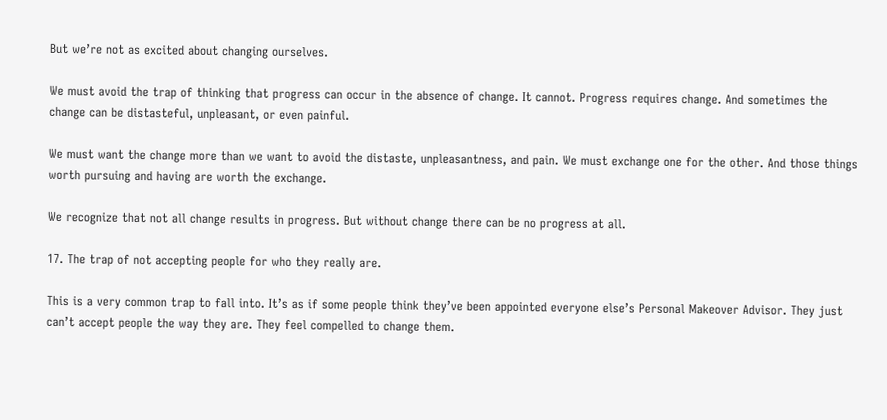But we’re not as excited about changing ourselves.

We must avoid the trap of thinking that progress can occur in the absence of change. It cannot. Progress requires change. And sometimes the change can be distasteful, unpleasant, or even painful.

We must want the change more than we want to avoid the distaste, unpleasantness, and pain. We must exchange one for the other. And those things worth pursuing and having are worth the exchange.

We recognize that not all change results in progress. But without change there can be no progress at all.

17. The trap of not accepting people for who they really are.

This is a very common trap to fall into. It’s as if some people think they’ve been appointed everyone else’s Personal Makeover Advisor. They just can’t accept people the way they are. They feel compelled to change them.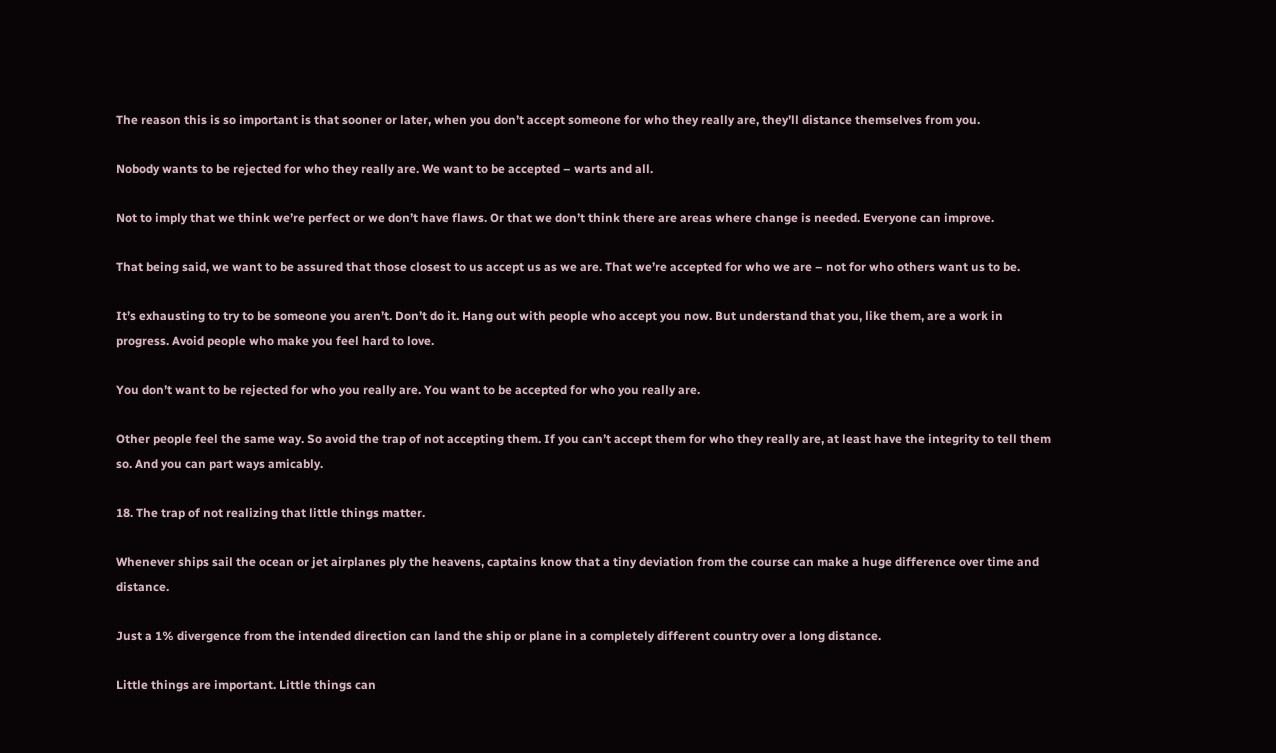The reason this is so important is that sooner or later, when you don’t accept someone for who they really are, they’ll distance themselves from you.

Nobody wants to be rejected for who they really are. We want to be accepted – warts and all.

Not to imply that we think we’re perfect or we don’t have flaws. Or that we don’t think there are areas where change is needed. Everyone can improve.

That being said, we want to be assured that those closest to us accept us as we are. That we’re accepted for who we are – not for who others want us to be.

It’s exhausting to try to be someone you aren’t. Don’t do it. Hang out with people who accept you now. But understand that you, like them, are a work in progress. Avoid people who make you feel hard to love.

You don’t want to be rejected for who you really are. You want to be accepted for who you really are.

Other people feel the same way. So avoid the trap of not accepting them. If you can’t accept them for who they really are, at least have the integrity to tell them so. And you can part ways amicably.

18. The trap of not realizing that little things matter.

Whenever ships sail the ocean or jet airplanes ply the heavens, captains know that a tiny deviation from the course can make a huge difference over time and distance.

Just a 1% divergence from the intended direction can land the ship or plane in a completely different country over a long distance.

Little things are important. Little things can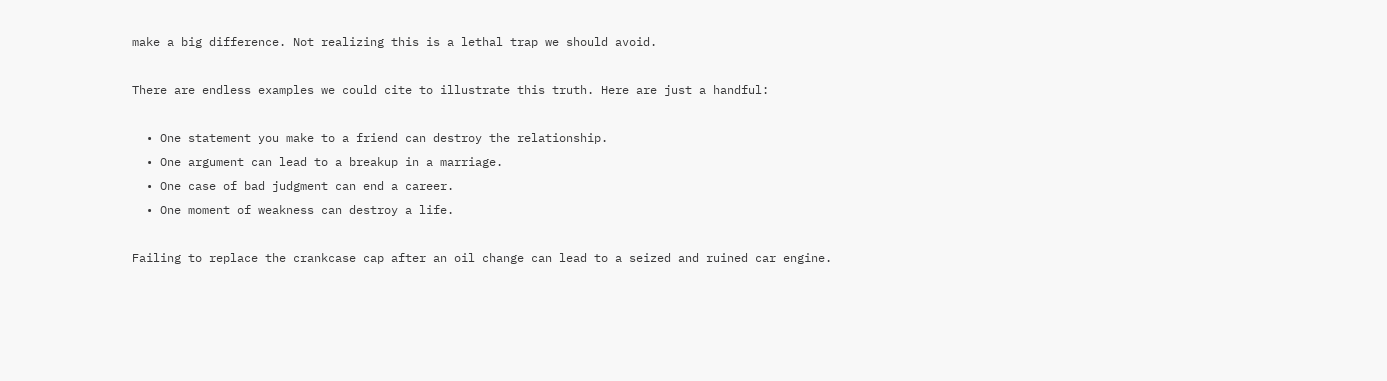make a big difference. Not realizing this is a lethal trap we should avoid.

There are endless examples we could cite to illustrate this truth. Here are just a handful:

  • One statement you make to a friend can destroy the relationship.
  • One argument can lead to a breakup in a marriage.
  • One case of bad judgment can end a career.
  • One moment of weakness can destroy a life.

Failing to replace the crankcase cap after an oil change can lead to a seized and ruined car engine.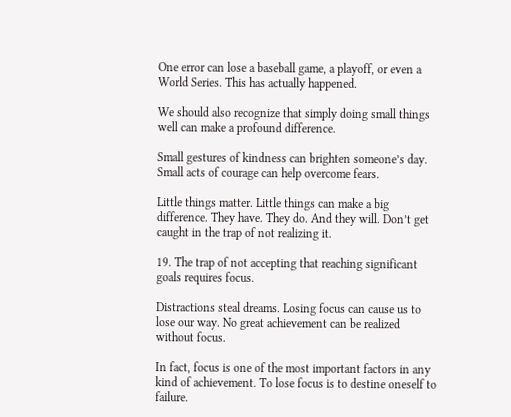One error can lose a baseball game, a playoff, or even a World Series. This has actually happened.

We should also recognize that simply doing small things well can make a profound difference.

Small gestures of kindness can brighten someone’s day. Small acts of courage can help overcome fears.

Little things matter. Little things can make a big difference. They have. They do. And they will. Don’t get caught in the trap of not realizing it.

19. The trap of not accepting that reaching significant goals requires focus.

Distractions steal dreams. Losing focus can cause us to lose our way. No great achievement can be realized without focus.

In fact, focus is one of the most important factors in any kind of achievement. To lose focus is to destine oneself to failure.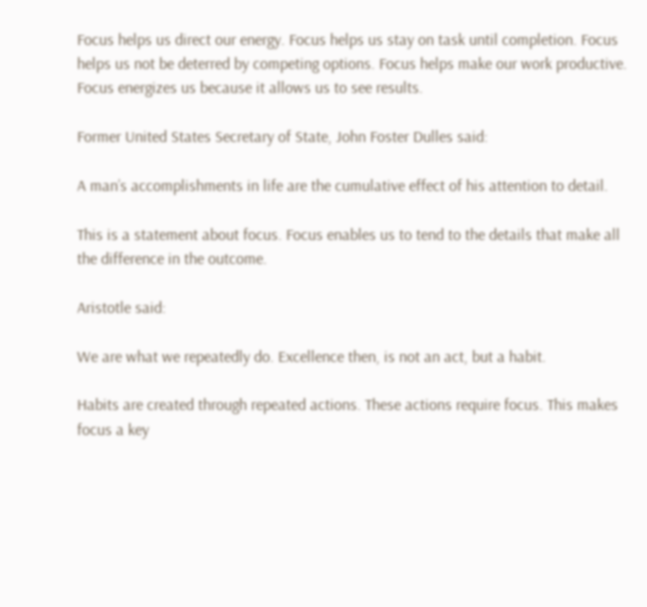Focus helps us direct our energy. Focus helps us stay on task until completion. Focus helps us not be deterred by competing options. Focus helps make our work productive. Focus energizes us because it allows us to see results.

Former United States Secretary of State, John Foster Dulles said:

A man’s accomplishments in life are the cumulative effect of his attention to detail.

This is a statement about focus. Focus enables us to tend to the details that make all the difference in the outcome.

Aristotle said:

We are what we repeatedly do. Excellence then, is not an act, but a habit.

Habits are created through repeated actions. These actions require focus. This makes focus a key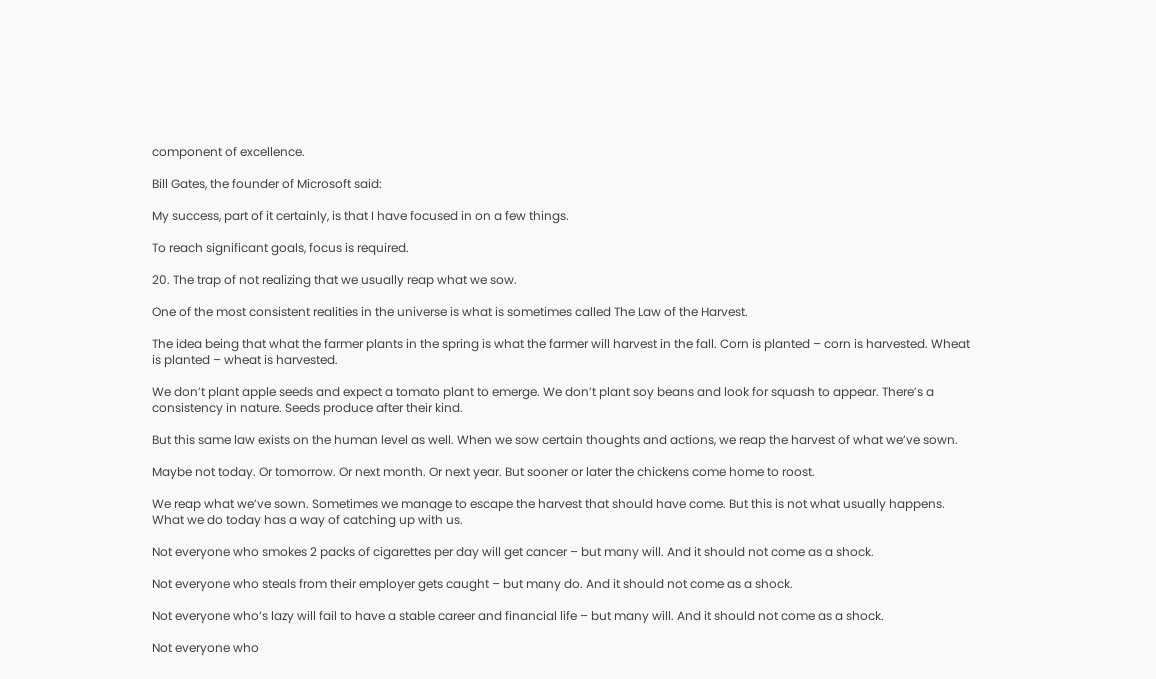component of excellence.

Bill Gates, the founder of Microsoft said:

My success, part of it certainly, is that I have focused in on a few things.

To reach significant goals, focus is required.

20. The trap of not realizing that we usually reap what we sow.

One of the most consistent realities in the universe is what is sometimes called The Law of the Harvest.

The idea being that what the farmer plants in the spring is what the farmer will harvest in the fall. Corn is planted – corn is harvested. Wheat is planted – wheat is harvested.

We don’t plant apple seeds and expect a tomato plant to emerge. We don’t plant soy beans and look for squash to appear. There’s a consistency in nature. Seeds produce after their kind.

But this same law exists on the human level as well. When we sow certain thoughts and actions, we reap the harvest of what we’ve sown.

Maybe not today. Or tomorrow. Or next month. Or next year. But sooner or later the chickens come home to roost.

We reap what we’ve sown. Sometimes we manage to escape the harvest that should have come. But this is not what usually happens. What we do today has a way of catching up with us.

Not everyone who smokes 2 packs of cigarettes per day will get cancer – but many will. And it should not come as a shock.

Not everyone who steals from their employer gets caught – but many do. And it should not come as a shock.

Not everyone who’s lazy will fail to have a stable career and financial life – but many will. And it should not come as a shock.

Not everyone who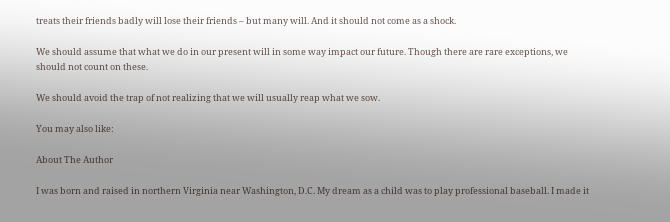treats their friends badly will lose their friends – but many will. And it should not come as a shock.

We should assume that what we do in our present will in some way impact our future. Though there are rare exceptions, we should not count on these.

We should avoid the trap of not realizing that we will usually reap what we sow.

You may also like:

About The Author

I was born and raised in northern Virginia near Washington, D.C. My dream as a child was to play professional baseball. I made it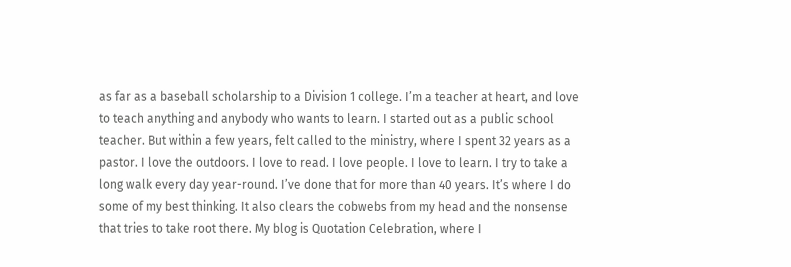as far as a baseball scholarship to a Division 1 college. I’m a teacher at heart, and love to teach anything and anybody who wants to learn. I started out as a public school teacher. But within a few years, felt called to the ministry, where I spent 32 years as a pastor. I love the outdoors. I love to read. I love people. I love to learn. I try to take a long walk every day year-round. I’ve done that for more than 40 years. It’s where I do some of my best thinking. It also clears the cobwebs from my head and the nonsense that tries to take root there. My blog is Quotation Celebration, where I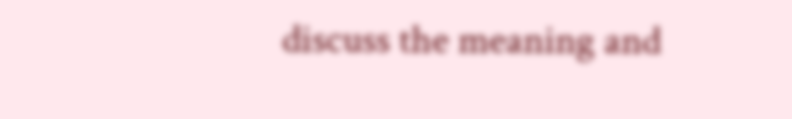discuss the meaning and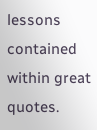lessons contained within great quotes.